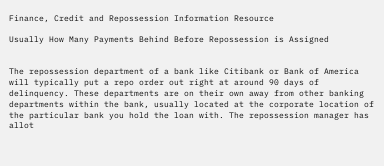Finance, Credit and Repossession Information Resource

Usually How Many Payments Behind Before Repossession is Assigned


The repossession department of a bank like Citibank or Bank of America will typically put a repo order out right at around 90 days of delinquency. These departments are on their own away from other banking departments within the bank, usually located at the corporate location of the particular bank you hold the loan with. The repossession manager has allot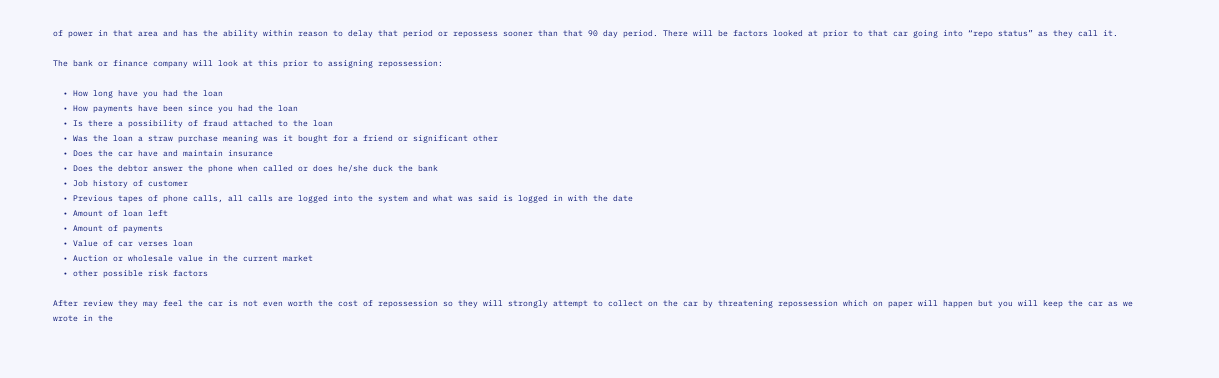of power in that area and has the ability within reason to delay that period or repossess sooner than that 90 day period. There will be factors looked at prior to that car going into “repo status” as they call it.

The bank or finance company will look at this prior to assigning repossession:

  • How long have you had the loan
  • How payments have been since you had the loan
  • Is there a possibility of fraud attached to the loan
  • Was the loan a straw purchase meaning was it bought for a friend or significant other
  • Does the car have and maintain insurance
  • Does the debtor answer the phone when called or does he/she duck the bank
  • Job history of customer
  • Previous tapes of phone calls, all calls are logged into the system and what was said is logged in with the date
  • Amount of loan left
  • Amount of payments
  • Value of car verses loan
  • Auction or wholesale value in the current market
  • other possible risk factors

After review they may feel the car is not even worth the cost of repossession so they will strongly attempt to collect on the car by threatening repossession which on paper will happen but you will keep the car as we wrote in the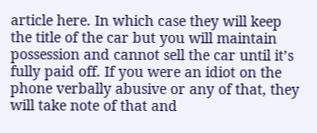article here. In which case they will keep the title of the car but you will maintain possession and cannot sell the car until it’s fully paid off. If you were an idiot on the phone verbally abusive or any of that, they will take note of that and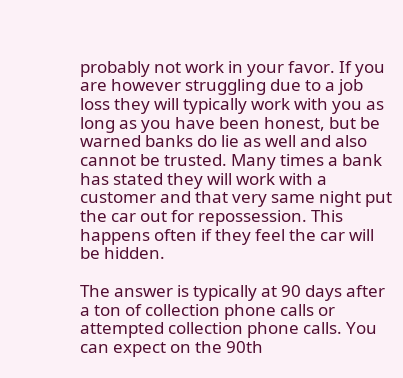probably not work in your favor. If you are however struggling due to a job loss they will typically work with you as long as you have been honest, but be warned banks do lie as well and also cannot be trusted. Many times a bank has stated they will work with a customer and that very same night put the car out for repossession. This happens often if they feel the car will be hidden.

The answer is typically at 90 days after a ton of collection phone calls or attempted collection phone calls. You can expect on the 90th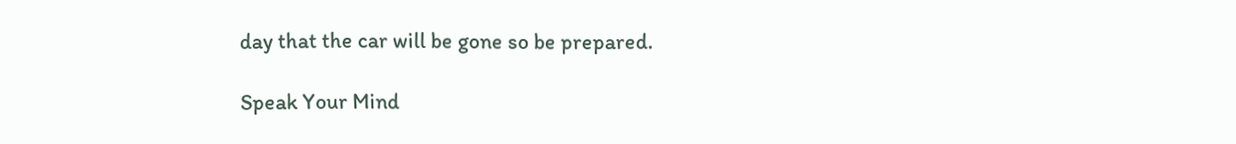day that the car will be gone so be prepared.

Speak Your Mind